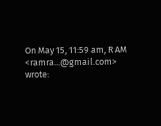On May 15, 11:59 am, R AM <ramra...@gmail.com> wrote: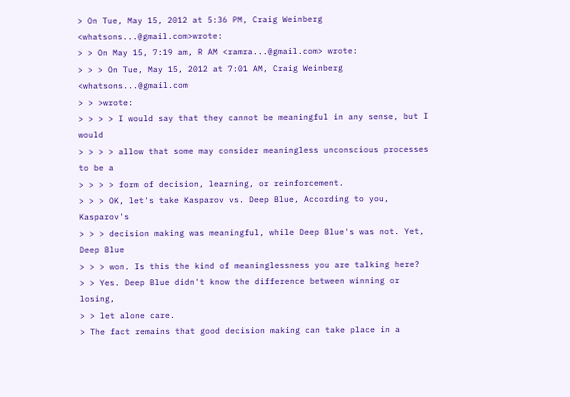> On Tue, May 15, 2012 at 5:36 PM, Craig Weinberg <whatsons...@gmail.com>wrote:
> > On May 15, 7:19 am, R AM <ramra...@gmail.com> wrote:
> > > On Tue, May 15, 2012 at 7:01 AM, Craig Weinberg <whatsons...@gmail.com
> > >wrote:
> > > > I would say that they cannot be meaningful in any sense, but I would
> > > > allow that some may consider meaningless unconscious processes to be a
> > > > form of decision, learning, or reinforcement.
> > > OK, let's take Kasparov vs. Deep Blue, According to you, Kasparov's
> > > decision making was meaningful, while Deep Blue's was not. Yet, Deep Blue
> > > won. Is this the kind of meaninglessness you are talking here?
> > Yes. Deep Blue didn't know the difference between winning or losing,
> > let alone care.
> The fact remains that good decision making can take place in a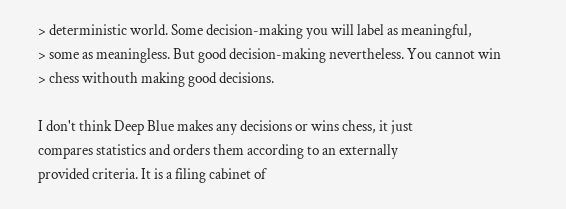> deterministic world. Some decision-making you will label as meaningful,
> some as meaningless. But good decision-making nevertheless. You cannot win
> chess withouth making good decisions.

I don't think Deep Blue makes any decisions or wins chess, it just
compares statistics and orders them according to an externally
provided criteria. It is a filing cabinet of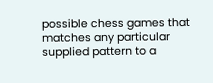possible chess games that
matches any particular supplied pattern to a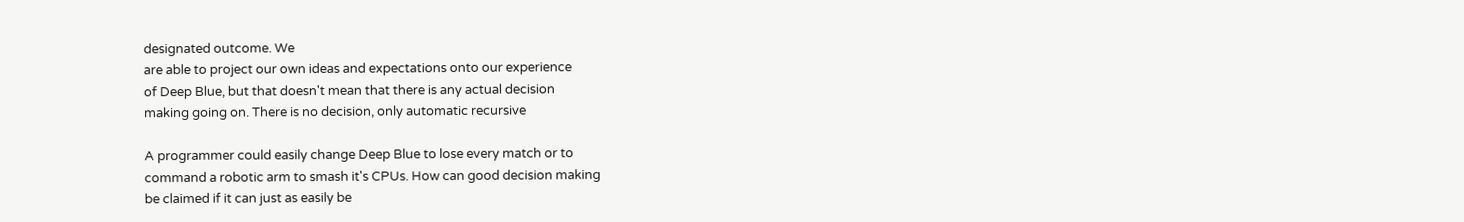designated outcome. We
are able to project our own ideas and expectations onto our experience
of Deep Blue, but that doesn't mean that there is any actual decision
making going on. There is no decision, only automatic recursive

A programmer could easily change Deep Blue to lose every match or to
command a robotic arm to smash it's CPUs. How can good decision making
be claimed if it can just as easily be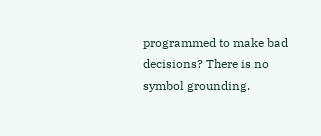programmed to make bad
decisions? There is no symbol grounding.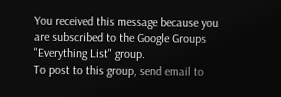You received this message because you are subscribed to the Google Groups
"Everything List" group.
To post to this group, send email to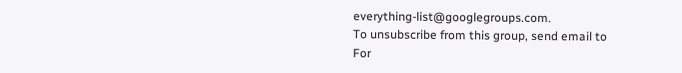everything-list@googlegroups.com.
To unsubscribe from this group, send email to
For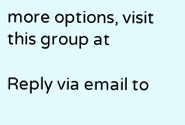more options, visit this group at

Reply via email to